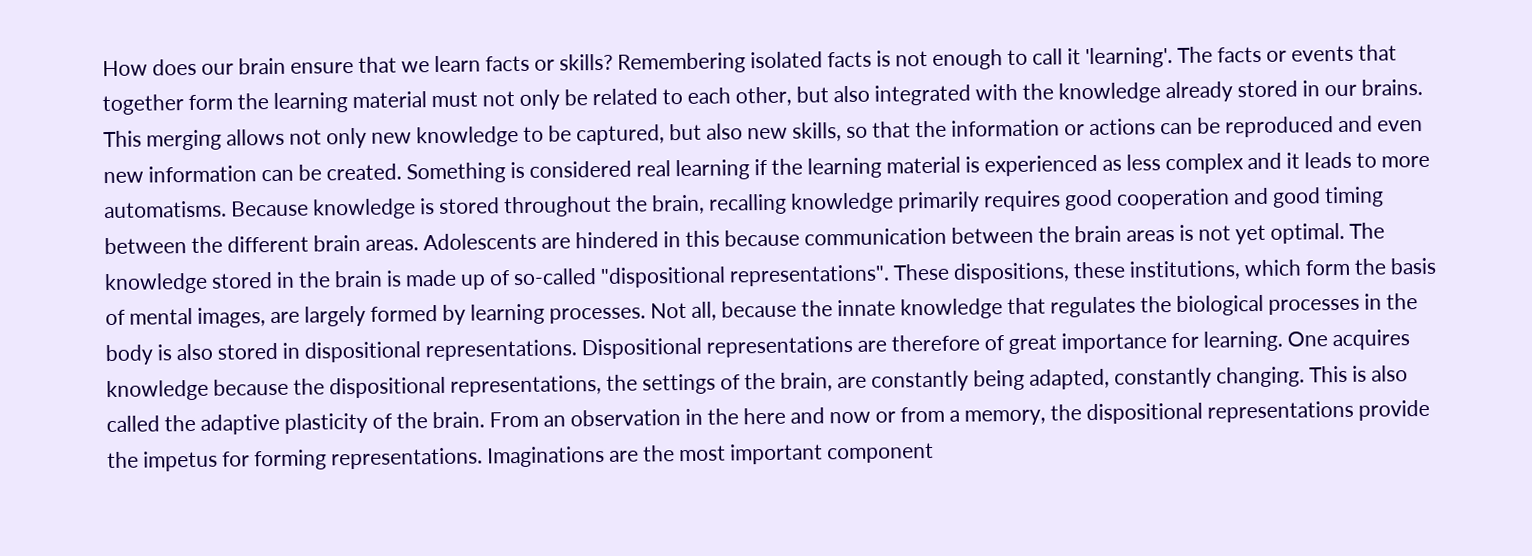How does our brain ensure that we learn facts or skills? Remembering isolated facts is not enough to call it 'learning'. The facts or events that together form the learning material must not only be related to each other, but also integrated with the knowledge already stored in our brains. This merging allows not only new knowledge to be captured, but also new skills, so that the information or actions can be reproduced and even new information can be created. Something is considered real learning if the learning material is experienced as less complex and it leads to more automatisms. Because knowledge is stored throughout the brain, recalling knowledge primarily requires good cooperation and good timing between the different brain areas. Adolescents are hindered in this because communication between the brain areas is not yet optimal. The knowledge stored in the brain is made up of so-called "dispositional representations". These dispositions, these institutions, which form the basis of mental images, are largely formed by learning processes. Not all, because the innate knowledge that regulates the biological processes in the body is also stored in dispositional representations. Dispositional representations are therefore of great importance for learning. One acquires knowledge because the dispositional representations, the settings of the brain, are constantly being adapted, constantly changing. This is also called the adaptive plasticity of the brain. From an observation in the here and now or from a memory, the dispositional representations provide the impetus for forming representations. Imaginations are the most important component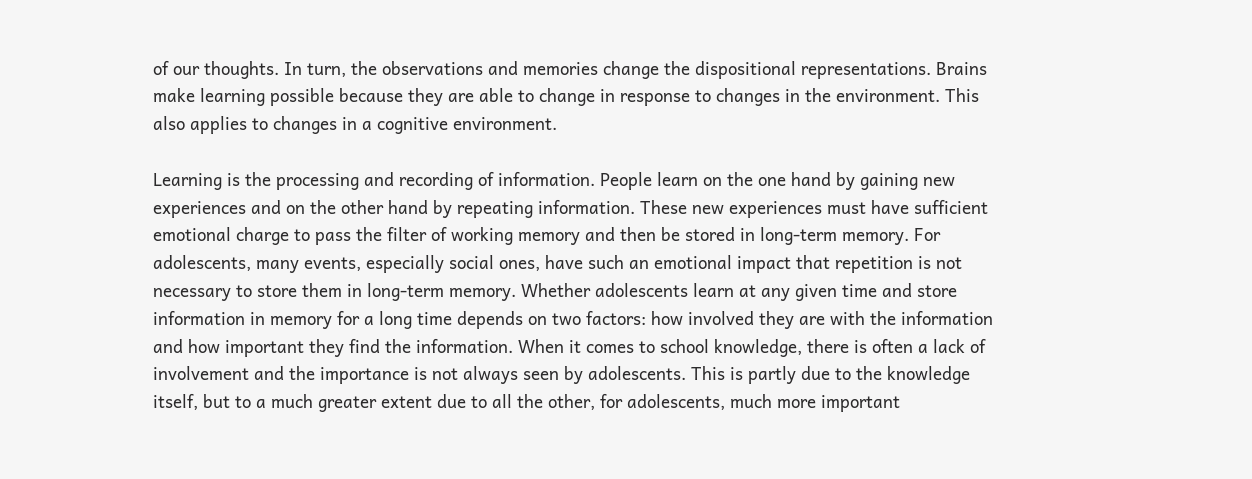of our thoughts. In turn, the observations and memories change the dispositional representations. Brains make learning possible because they are able to change in response to changes in the environment. This also applies to changes in a cognitive environment.

Learning is the processing and recording of information. People learn on the one hand by gaining new experiences and on the other hand by repeating information. These new experiences must have sufficient emotional charge to pass the filter of working memory and then be stored in long-term memory. For adolescents, many events, especially social ones, have such an emotional impact that repetition is not necessary to store them in long-term memory. Whether adolescents learn at any given time and store information in memory for a long time depends on two factors: how involved they are with the information and how important they find the information. When it comes to school knowledge, there is often a lack of involvement and the importance is not always seen by adolescents. This is partly due to the knowledge itself, but to a much greater extent due to all the other, for adolescents, much more important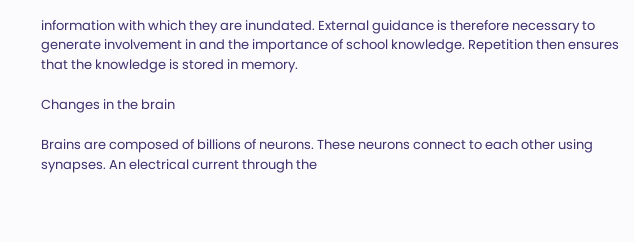information with which they are inundated. External guidance is therefore necessary to generate involvement in and the importance of school knowledge. Repetition then ensures that the knowledge is stored in memory.

Changes in the brain

Brains are composed of billions of neurons. These neurons connect to each other using synapses. An electrical current through the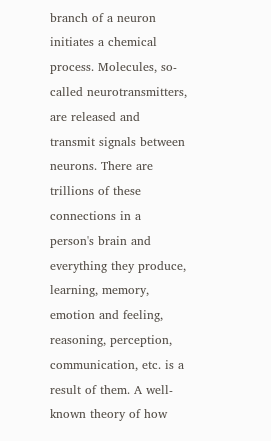branch of a neuron initiates a chemical process. Molecules, so-called neurotransmitters, are released and transmit signals between neurons. There are trillions of these connections in a person's brain and everything they produce, learning, memory, emotion and feeling, reasoning, perception, communication, etc. is a result of them. A well-known theory of how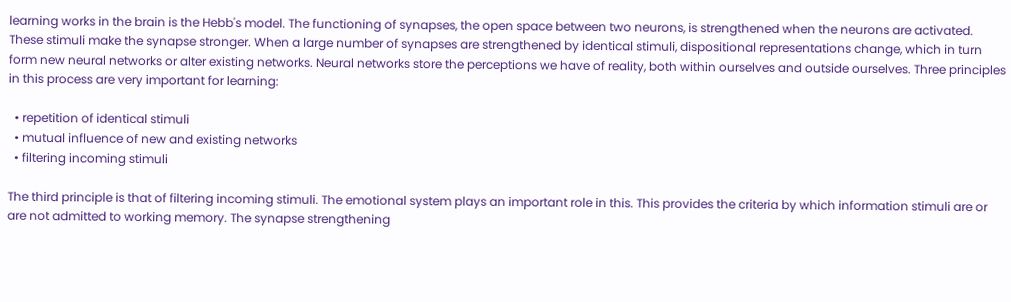learning works in the brain is the Hebb's model. The functioning of synapses, the open space between two neurons, is strengthened when the neurons are activated. These stimuli make the synapse stronger. When a large number of synapses are strengthened by identical stimuli, dispositional representations change, which in turn form new neural networks or alter existing networks. Neural networks store the perceptions we have of reality, both within ourselves and outside ourselves. Three principles in this process are very important for learning:

  • repetition of identical stimuli
  • mutual influence of new and existing networks
  • filtering incoming stimuli

The third principle is that of filtering incoming stimuli. The emotional system plays an important role in this. This provides the criteria by which information stimuli are or are not admitted to working memory. The synapse strengthening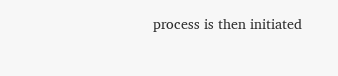process is then initiated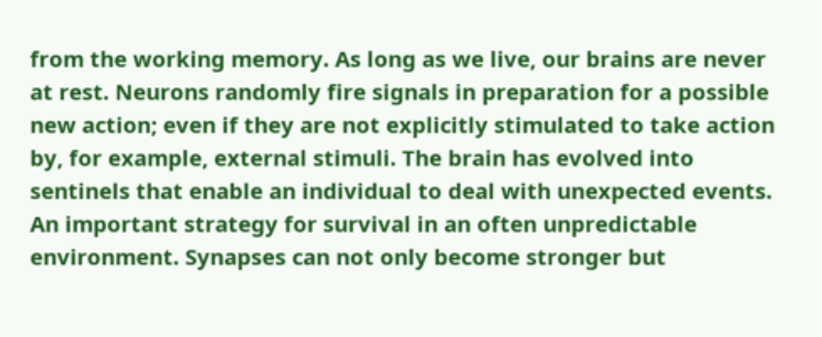from the working memory. As long as we live, our brains are never at rest. Neurons randomly fire signals in preparation for a possible new action; even if they are not explicitly stimulated to take action by, for example, external stimuli. The brain has evolved into sentinels that enable an individual to deal with unexpected events. An important strategy for survival in an often unpredictable environment. Synapses can not only become stronger but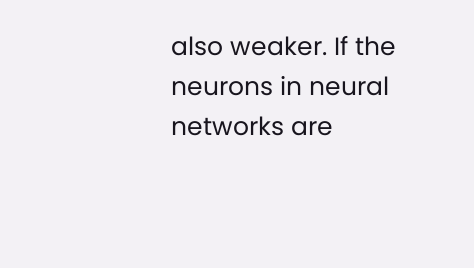also weaker. If the neurons in neural networks are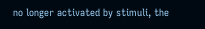no longer activated by stimuli, the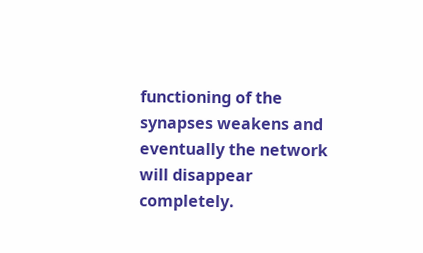functioning of the synapses weakens and eventually the network will disappear completely.